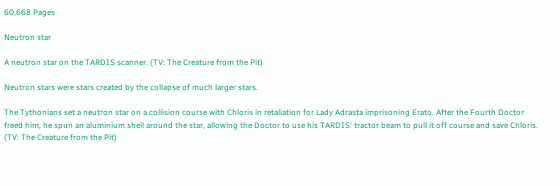60,668 Pages

Neutron star

A neutron star on the TARDIS scanner. (TV: The Creature from the Pit)

Neutron stars were stars created by the collapse of much larger stars.

The Tythonians set a neutron star on a collision course with Chloris in retaliation for Lady Adrasta imprisoning Erato. After the Fourth Doctor freed him, he spun an aluminium shell around the star, allowing the Doctor to use his TARDIS' tractor beam to pull it off course and save Chloris. (TV: The Creature from the Pit)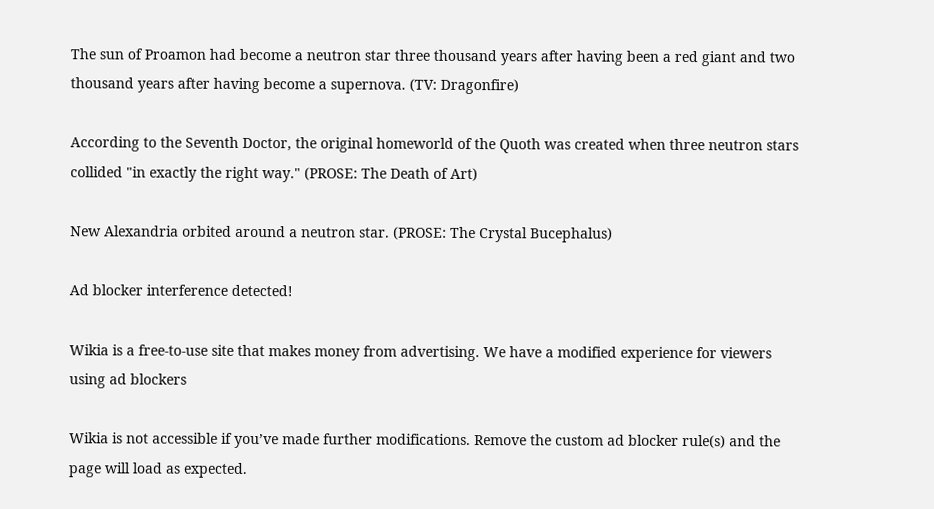The sun of Proamon had become a neutron star three thousand years after having been a red giant and two thousand years after having become a supernova. (TV: Dragonfire)

According to the Seventh Doctor, the original homeworld of the Quoth was created when three neutron stars collided "in exactly the right way." (PROSE: The Death of Art)

New Alexandria orbited around a neutron star. (PROSE: The Crystal Bucephalus)

Ad blocker interference detected!

Wikia is a free-to-use site that makes money from advertising. We have a modified experience for viewers using ad blockers

Wikia is not accessible if you’ve made further modifications. Remove the custom ad blocker rule(s) and the page will load as expected.